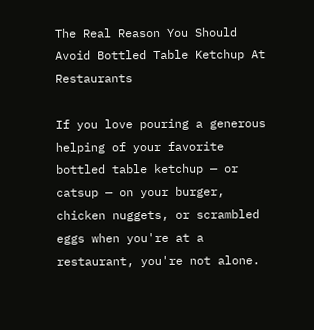The Real Reason You Should Avoid Bottled Table Ketchup At Restaurants

If you love pouring a generous helping of your favorite bottled table ketchup — or catsup — on your burger, chicken nuggets, or scrambled eggs when you're at a restaurant, you're not alone.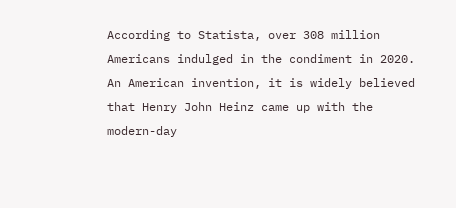According to Statista, over 308 million Americans indulged in the condiment in 2020. An American invention, it is widely believed that Henry John Heinz came up with the modern-day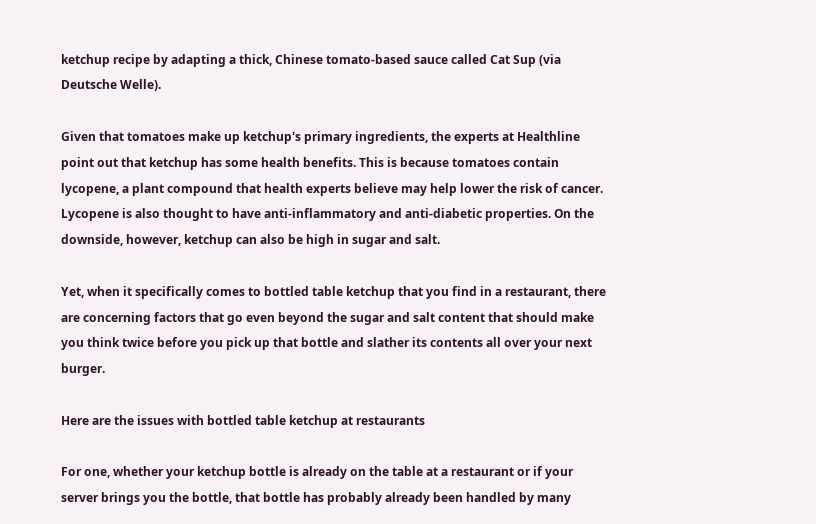ketchup recipe by adapting a thick, Chinese tomato-based sauce called Cat Sup (via Deutsche Welle).

Given that tomatoes make up ketchup's primary ingredients, the experts at Healthline point out that ketchup has some health benefits. This is because tomatoes contain lycopene, a plant compound that health experts believe may help lower the risk of cancer. Lycopene is also thought to have anti-inflammatory and anti-diabetic properties. On the downside, however, ketchup can also be high in sugar and salt.

Yet, when it specifically comes to bottled table ketchup that you find in a restaurant, there are concerning factors that go even beyond the sugar and salt content that should make you think twice before you pick up that bottle and slather its contents all over your next burger.

Here are the issues with bottled table ketchup at restaurants

For one, whether your ketchup bottle is already on the table at a restaurant or if your server brings you the bottle, that bottle has probably already been handled by many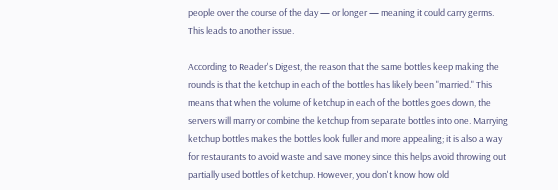people over the course of the day — or longer — meaning it could carry germs. This leads to another issue.

According to Reader's Digest, the reason that the same bottles keep making the rounds is that the ketchup in each of the bottles has likely been "married." This means that when the volume of ketchup in each of the bottles goes down, the servers will marry or combine the ketchup from separate bottles into one. Marrying ketchup bottles makes the bottles look fuller and more appealing; it is also a way for restaurants to avoid waste and save money since this helps avoid throwing out partially used bottles of ketchup. However, you don't know how old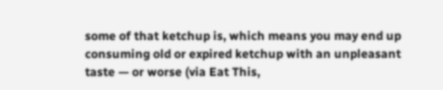some of that ketchup is, which means you may end up consuming old or expired ketchup with an unpleasant taste — or worse (via Eat This,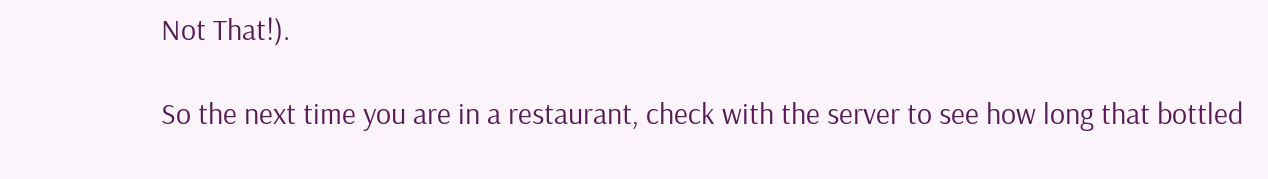Not That!).

So the next time you are in a restaurant, check with the server to see how long that bottled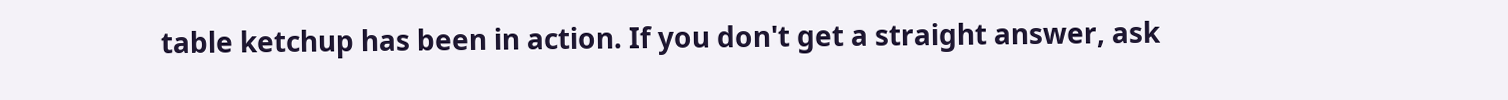table ketchup has been in action. If you don't get a straight answer, ask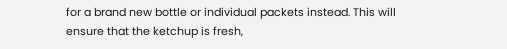for a brand new bottle or individual packets instead. This will ensure that the ketchup is fresh,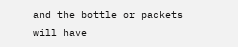and the bottle or packets will have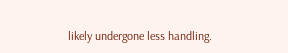likely undergone less handling.